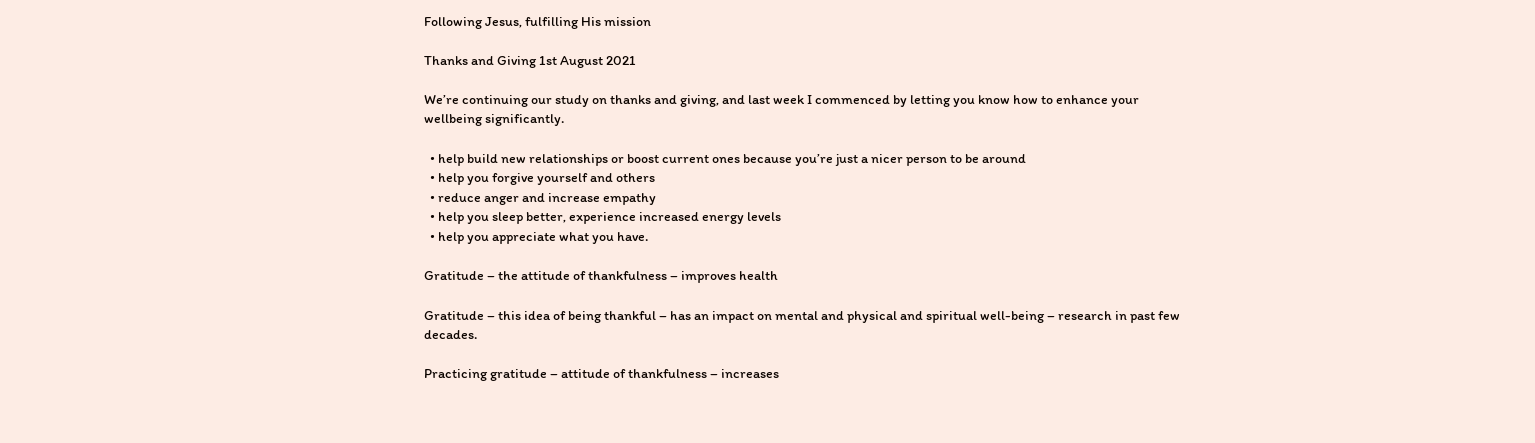Following Jesus, fulfilling His mission

Thanks and Giving 1st August 2021

We’re continuing our study on thanks and giving, and last week I commenced by letting you know how to enhance your wellbeing significantly.

  • help build new relationships or boost current ones because you’re just a nicer person to be around
  • help you forgive yourself and others
  • reduce anger and increase empathy
  • help you sleep better, experience increased energy levels
  • help you appreciate what you have.

Gratitude – the attitude of thankfulness – improves health

Gratitude – this idea of being thankful – has an impact on mental and physical and spiritual well-being – research in past few decades.

Practicing gratitude – attitude of thankfulness – increases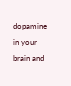dopamine in your brain and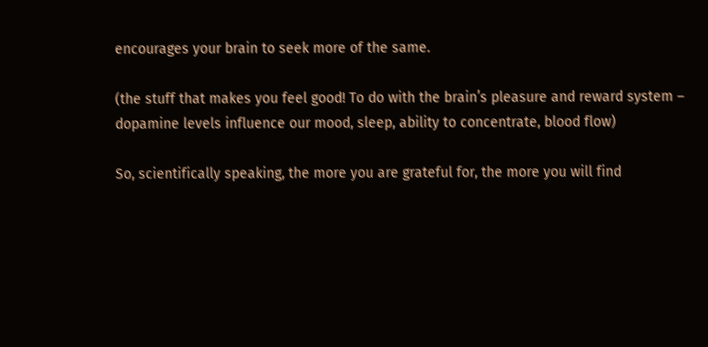encourages your brain to seek more of the same.

(the stuff that makes you feel good! To do with the brain’s pleasure and reward system – dopamine levels influence our mood, sleep, ability to concentrate, blood flow)

So, scientifically speaking, the more you are grateful for, the more you will find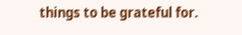things to be grateful for.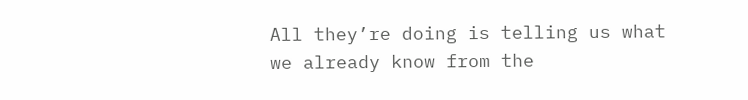All they’re doing is telling us what we already know from the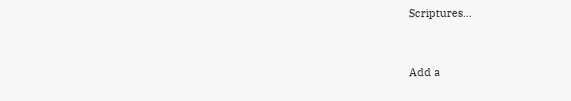Scriptures…


Add a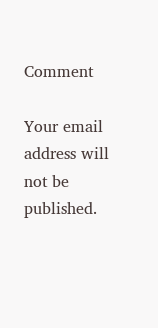Comment

Your email address will not be published.